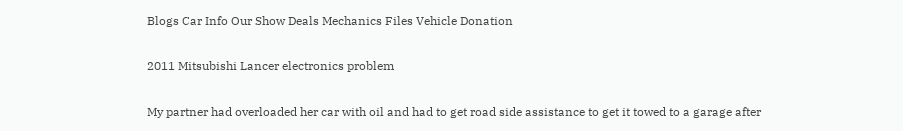Blogs Car Info Our Show Deals Mechanics Files Vehicle Donation

2011 Mitsubishi Lancer electronics problem

My partner had overloaded her car with oil and had to get road side assistance to get it towed to a garage after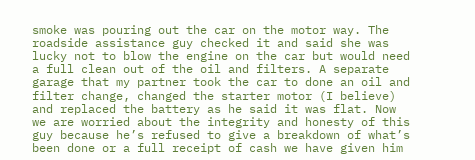smoke was pouring out the car on the motor way. The roadside assistance guy checked it and said she was lucky not to blow the engine on the car but would need a full clean out of the oil and filters. A separate garage that my partner took the car to done an oil and filter change, changed the starter motor (I believe) and replaced the battery as he said it was flat. Now we are worried about the integrity and honesty of this guy because he’s refused to give a breakdown of what’s been done or a full receipt of cash we have given him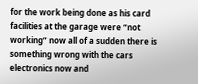for the work being done as his card facilities at the garage were “not working” now all of a sudden there is something wrong with the cars electronics now and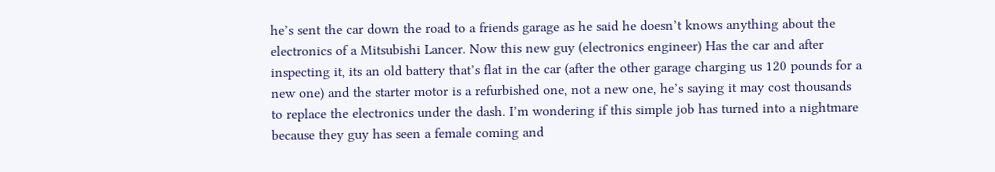he’s sent the car down the road to a friends garage as he said he doesn’t knows anything about the electronics of a Mitsubishi Lancer. Now this new guy (electronics engineer) Has the car and after inspecting it, its an old battery that’s flat in the car (after the other garage charging us 120 pounds for a new one) and the starter motor is a refurbished one, not a new one, he’s saying it may cost thousands to replace the electronics under the dash. I’m wondering if this simple job has turned into a nightmare because they guy has seen a female coming and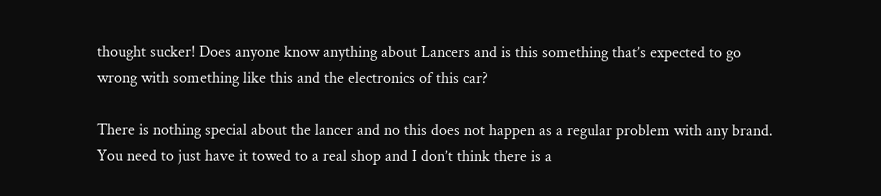thought sucker! Does anyone know anything about Lancers and is this something that’s expected to go wrong with something like this and the electronics of this car?

There is nothing special about the lancer and no this does not happen as a regular problem with any brand.
You need to just have it towed to a real shop and I don’t think there is a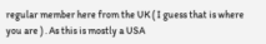regular member here from the UK ( I guess that is where you are ) . As this is mostly a USA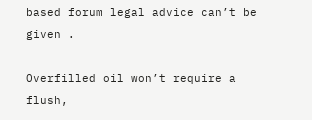based forum legal advice can’t be given .

Overfilled oil won’t require a flush,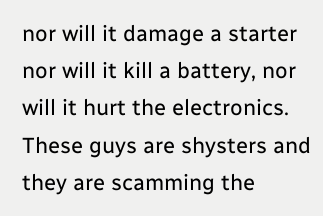nor will it damage a starter nor will it kill a battery, nor will it hurt the electronics. These guys are shysters and they are scamming the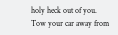holy heck out of you. Tow your car away from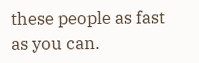these people as fast as you can.